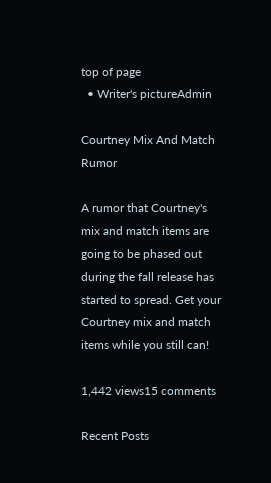top of page
  • Writer's pictureAdmin

Courtney Mix And Match Rumor

A rumor that Courtney's mix and match items are going to be phased out during the fall release has started to spread. Get your Courtney mix and match items while you still can!

1,442 views15 comments

Recent Posts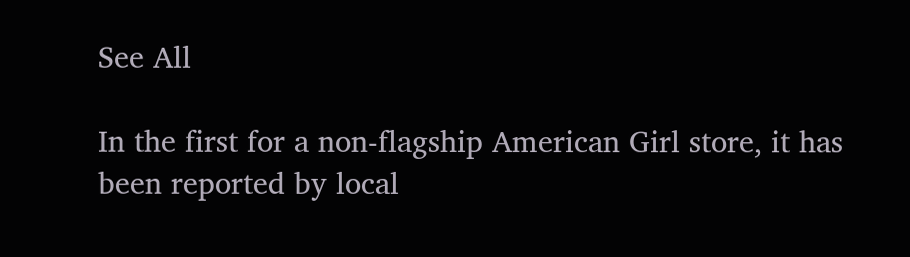See All

In the first for a non-flagship American Girl store, it has been reported by local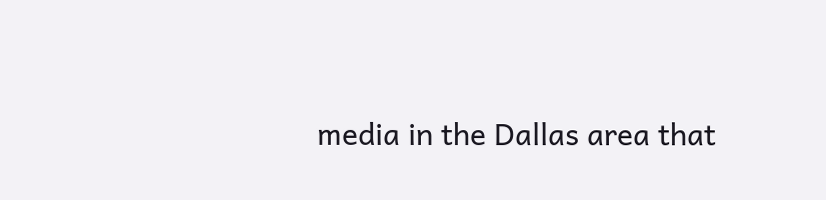media in the Dallas area that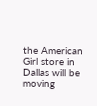the American Girl store in Dallas will be moving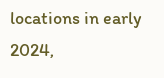locations in early 2024,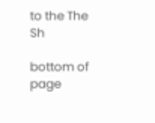to the The Sh

bottom of page